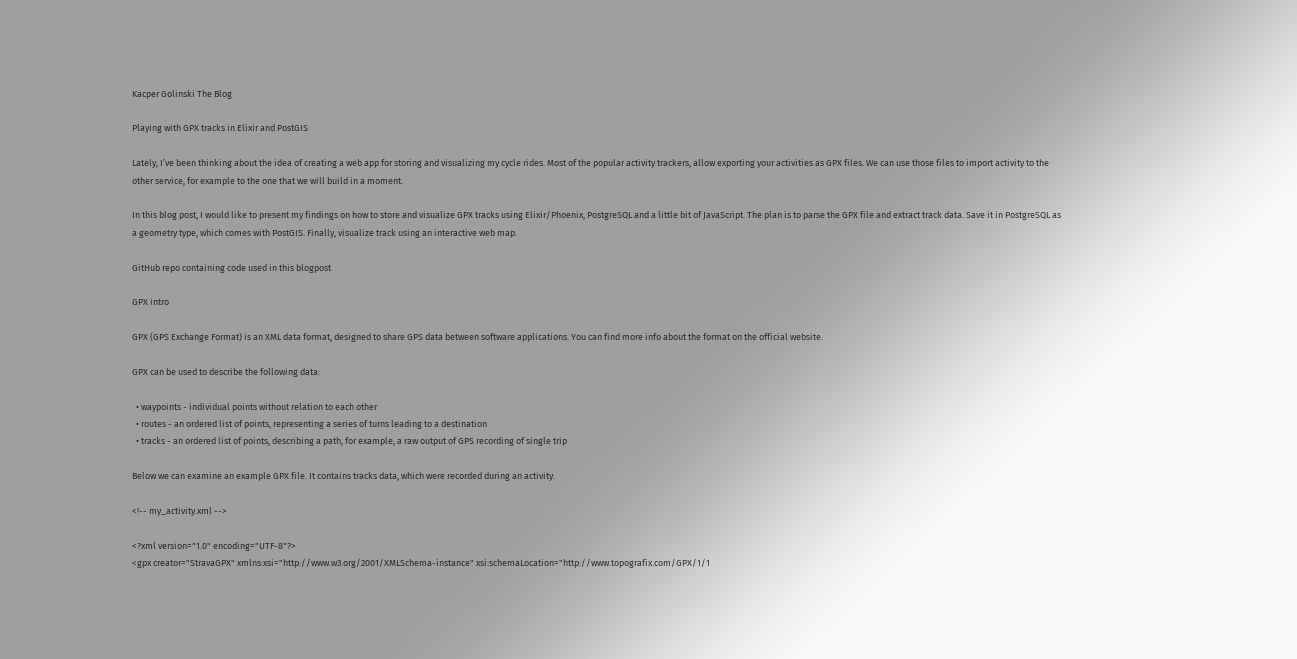Kacper Golinski The Blog

Playing with GPX tracks in Elixir and PostGIS

Lately, I’ve been thinking about the idea of creating a web app for storing and visualizing my cycle rides. Most of the popular activity trackers, allow exporting your activities as GPX files. We can use those files to import activity to the other service, for example to the one that we will build in a moment.

In this blog post, I would like to present my findings on how to store and visualize GPX tracks using Elixir/Phoenix, PostgreSQL and a little bit of JavaScript. The plan is to parse the GPX file and extract track data. Save it in PostgreSQL as a geometry type, which comes with PostGIS. Finally, visualize track using an interactive web map.

GitHub repo containing code used in this blogpost

GPX intro

GPX (GPS Exchange Format) is an XML data format, designed to share GPS data between software applications. You can find more info about the format on the official website.

GPX can be used to describe the following data:

  • waypoints - individual points without relation to each other
  • routes - an ordered list of points, representing a series of turns leading to a destination
  • tracks - an ordered list of points, describing a path, for example, a raw output of GPS recording of single trip

Below we can examine an example GPX file. It contains tracks data, which were recorded during an activity.

<!-- my_activity.xml -->

<?xml version="1.0" encoding="UTF-8"?>
<gpx creator="StravaGPX" xmlns:xsi="http://www.w3.org/2001/XMLSchema-instance" xsi:schemaLocation="http://www.topografix.com/GPX/1/1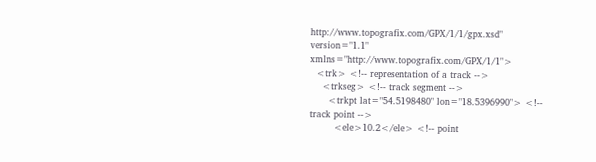http://www.topografix.com/GPX/1/1/gpx.xsd" version="1.1" xmlns="http://www.topografix.com/GPX/1/1">
  <trk> <!-- representation of a track -->
    <trkseg> <!-- track segment -->
      <trkpt lat="54.5198480" lon="18.5396990"> <!-- track point -->
        <ele>10.2</ele> <!-- point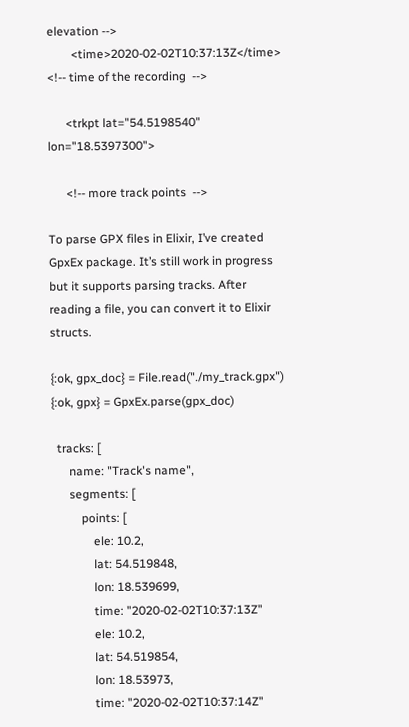elevation -->
        <time>2020-02-02T10:37:13Z</time> <!-- time of the recording  -->

      <trkpt lat="54.5198540" lon="18.5397300">

      <!-- more track points  -->

To parse GPX files in Elixir, I’ve created GpxEx package. It’s still work in progress but it supports parsing tracks. After reading a file, you can convert it to Elixir structs.

{:ok, gpx_doc} = File.read("./my_track.gpx")
{:ok, gpx} = GpxEx.parse(gpx_doc)

  tracks: [
      name: "Track's name",
      segments: [
          points: [
              ele: 10.2,
              lat: 54.519848,
              lon: 18.539699,
              time: "2020-02-02T10:37:13Z"
              ele: 10.2,
              lat: 54.519854,
              lon: 18.53973,
              time: "2020-02-02T10:37:14Z"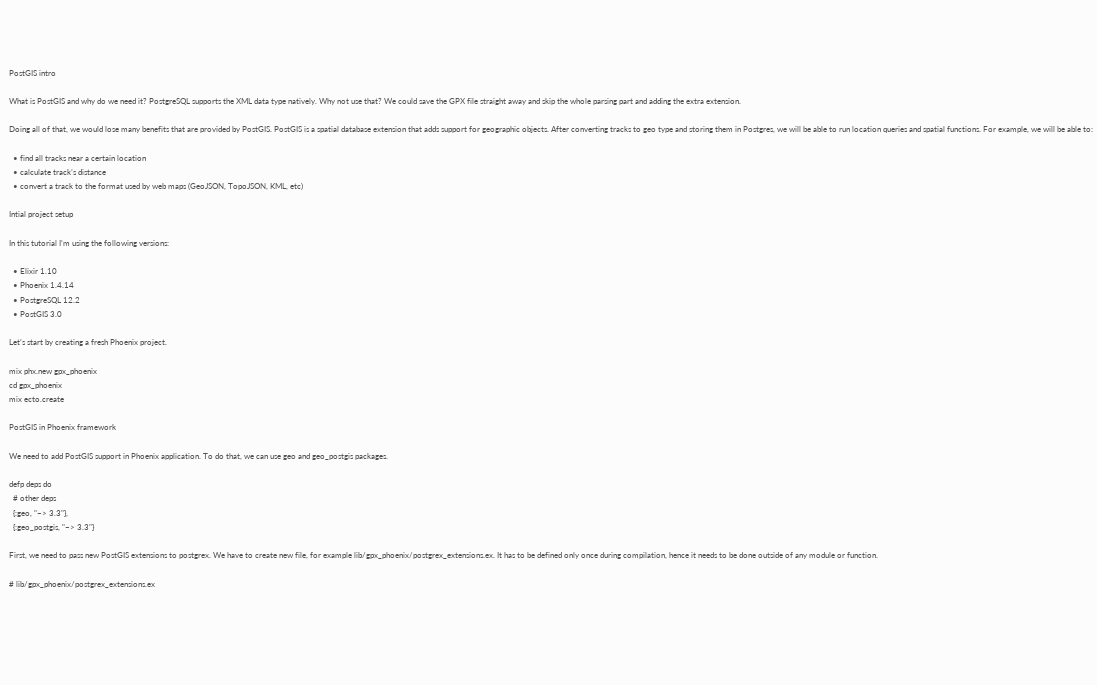PostGIS intro

What is PostGIS and why do we need it? PostgreSQL supports the XML data type natively. Why not use that? We could save the GPX file straight away and skip the whole parsing part and adding the extra extension.

Doing all of that, we would lose many benefits that are provided by PostGIS. PostGIS is a spatial database extension that adds support for geographic objects. After converting tracks to geo type and storing them in Postgres, we will be able to run location queries and spatial functions. For example, we will be able to:

  • find all tracks near a certain location
  • calculate track’s distance
  • convert a track to the format used by web maps (GeoJSON, TopoJSON, KML, etc)

Intial project setup

In this tutorial I’m using the following versions:

  • Elixir 1.10
  • Phoenix 1.4.14
  • PostgreSQL 12.2
  • PostGIS 3.0

Let’s start by creating a fresh Phoenix project.

mix phx.new gpx_phoenix
cd gpx_phoenix
mix ecto.create

PostGIS in Phoenix framework

We need to add PostGIS support in Phoenix application. To do that, we can use geo and geo_postgis packages.

defp deps do
  # other deps
  {:geo, "~> 3.3"},
  {:geo_postgis, "~> 3.3"}

First, we need to pass new PostGIS extensions to postgrex. We have to create new file, for example lib/gpx_phoenix/postgrex_extensions.ex. It has to be defined only once during compilation, hence it needs to be done outside of any module or function.

# lib/gpx_phoenix/postgrex_extensions.ex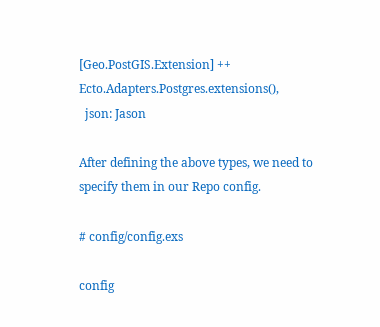[Geo.PostGIS.Extension] ++ Ecto.Adapters.Postgres.extensions(),
  json: Jason

After defining the above types, we need to specify them in our Repo config.

# config/config.exs

config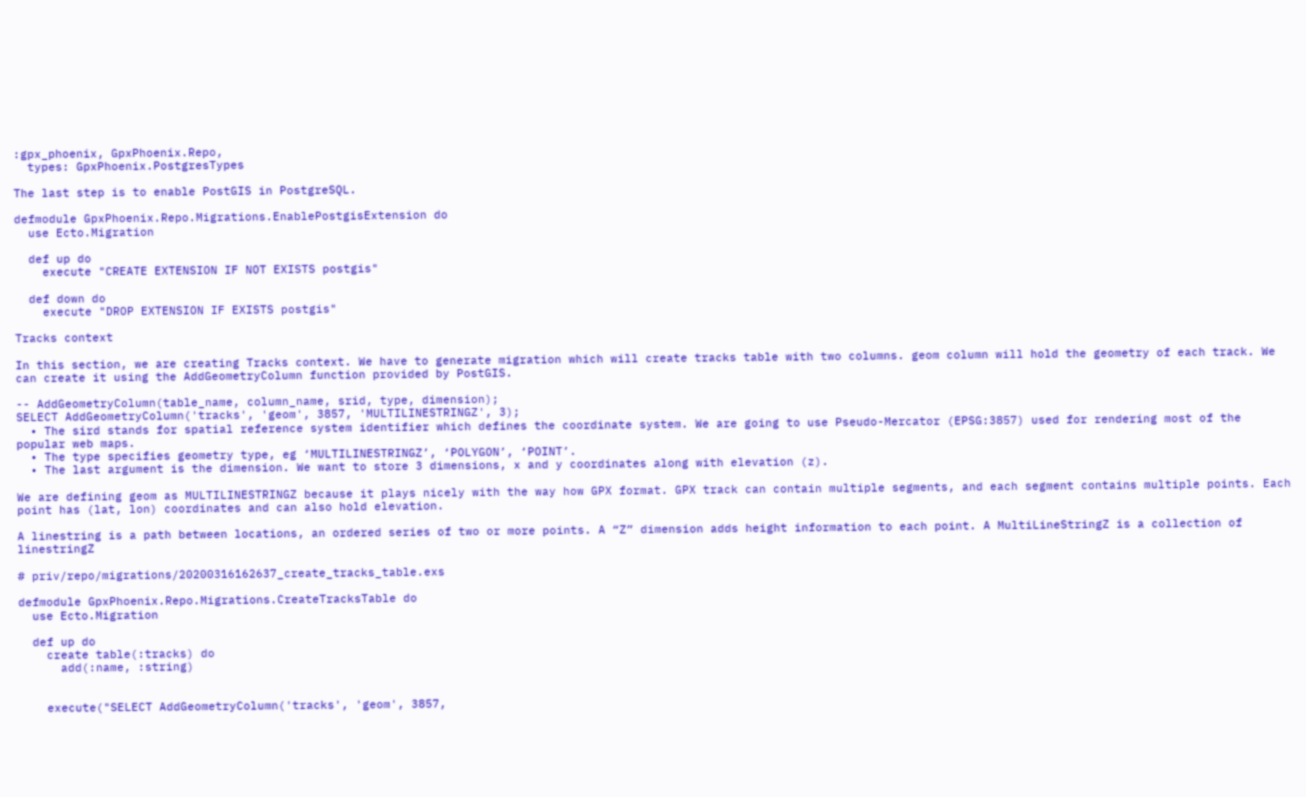:gpx_phoenix, GpxPhoenix.Repo,
  types: GpxPhoenix.PostgresTypes

The last step is to enable PostGIS in PostgreSQL.

defmodule GpxPhoenix.Repo.Migrations.EnablePostgisExtension do
  use Ecto.Migration

  def up do
    execute "CREATE EXTENSION IF NOT EXISTS postgis"

  def down do
    execute "DROP EXTENSION IF EXISTS postgis"

Tracks context

In this section, we are creating Tracks context. We have to generate migration which will create tracks table with two columns. geom column will hold the geometry of each track. We can create it using the AddGeometryColumn function provided by PostGIS.

-- AddGeometryColumn(table_name, column_name, srid, type, dimension);
SELECT AddGeometryColumn('tracks', 'geom', 3857, 'MULTILINESTRINGZ', 3);
  • The sird stands for spatial reference system identifier which defines the coordinate system. We are going to use Pseudo-Mercator (EPSG:3857) used for rendering most of the popular web maps.
  • The type specifies geometry type, eg ‘MULTILINESTRINGZ’, ‘POLYGON’, ‘POINT’.
  • The last argument is the dimension. We want to store 3 dimensions, x and y coordinates along with elevation (z).

We are defining geom as MULTILINESTRINGZ because it plays nicely with the way how GPX format. GPX track can contain multiple segments, and each segment contains multiple points. Each point has (lat, lon) coordinates and can also hold elevation.

A linestring is a path between locations, an ordered series of two or more points. A “Z” dimension adds height information to each point. A MultiLineStringZ is a collection of linestringZ

# priv/repo/migrations/20200316162637_create_tracks_table.exs

defmodule GpxPhoenix.Repo.Migrations.CreateTracksTable do
  use Ecto.Migration

  def up do
    create table(:tracks) do
      add(:name, :string)


    execute("SELECT AddGeometryColumn('tracks', 'geom', 3857,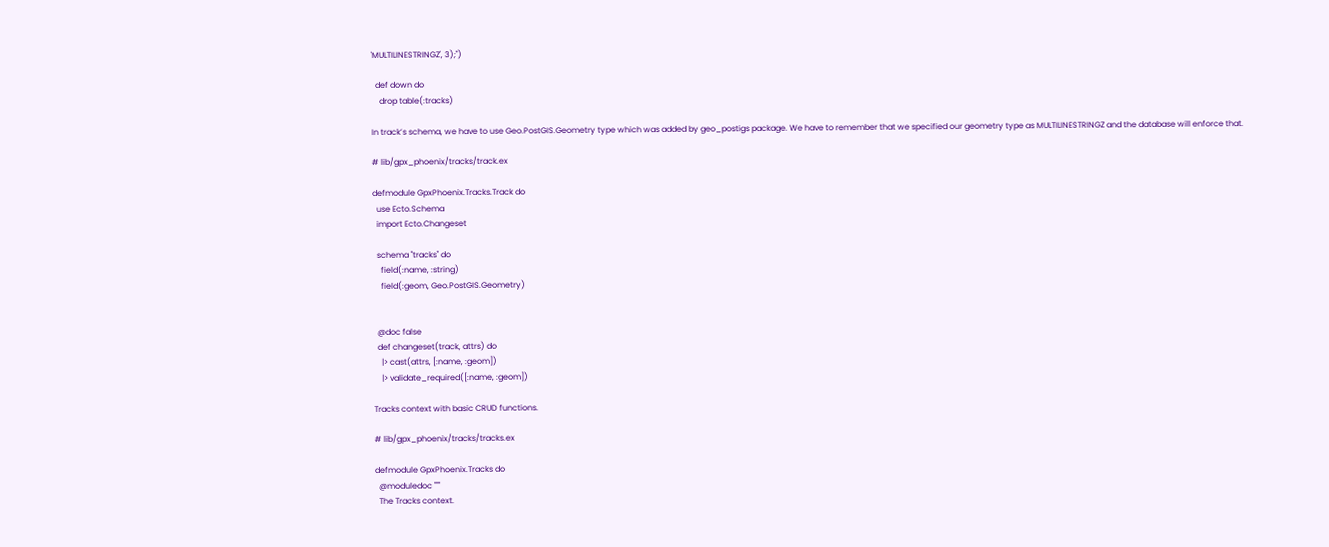'MULTILINESTRINGZ', 3);")

  def down do
    drop table(:tracks)

In track’s schema, we have to use Geo.PostGIS.Geometry type which was added by geo_postigs package. We have to remember that we specified our geometry type as MULTILINESTRINGZ and the database will enforce that.

# lib/gpx_phoenix/tracks/track.ex

defmodule GpxPhoenix.Tracks.Track do
  use Ecto.Schema
  import Ecto.Changeset

  schema "tracks" do
    field(:name, :string)
    field(:geom, Geo.PostGIS.Geometry)


  @doc false
  def changeset(track, attrs) do
    |> cast(attrs, [:name, :geom])
    |> validate_required([:name, :geom])

Tracks context with basic CRUD functions.

# lib/gpx_phoenix/tracks/tracks.ex

defmodule GpxPhoenix.Tracks do
  @moduledoc """
  The Tracks context.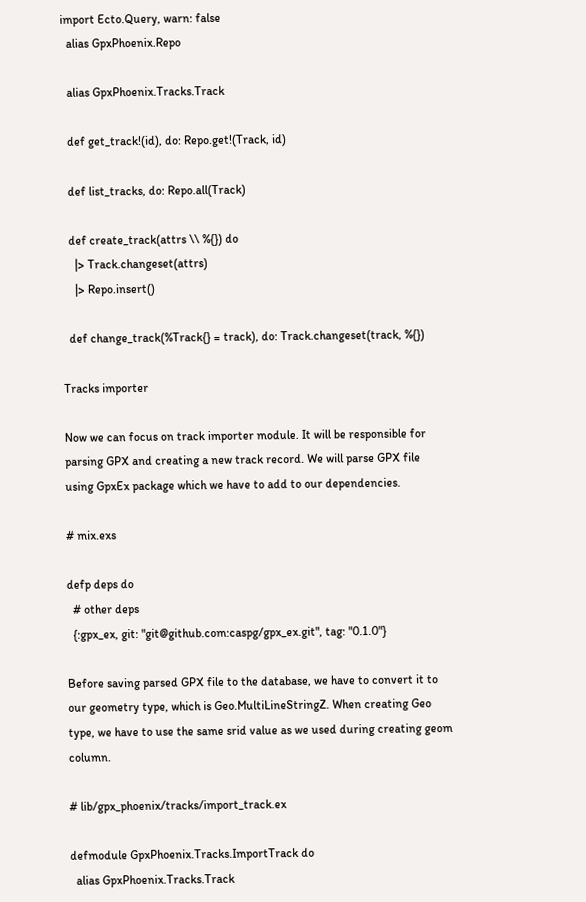import Ecto.Query, warn: false
  alias GpxPhoenix.Repo

  alias GpxPhoenix.Tracks.Track

  def get_track!(id), do: Repo.get!(Track, id)

  def list_tracks, do: Repo.all(Track)

  def create_track(attrs \\ %{}) do
    |> Track.changeset(attrs)
    |> Repo.insert()

  def change_track(%Track{} = track), do: Track.changeset(track, %{})

Tracks importer

Now we can focus on track importer module. It will be responsible for parsing GPX and creating a new track record. We will parse GPX file using GpxEx package which we have to add to our dependencies.

# mix.exs

defp deps do
  # other deps
  {:gpx_ex, git: "git@github.com:caspg/gpx_ex.git", tag: "0.1.0"}

Before saving parsed GPX file to the database, we have to convert it to our geometry type, which is Geo.MultiLineStringZ. When creating Geo type, we have to use the same srid value as we used during creating geom column.

# lib/gpx_phoenix/tracks/import_track.ex

defmodule GpxPhoenix.Tracks.ImportTrack do
  alias GpxPhoenix.Tracks.Track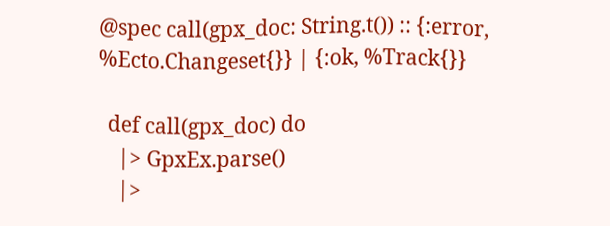@spec call(gpx_doc: String.t()) :: {:error, %Ecto.Changeset{}} | {:ok, %Track{}}

  def call(gpx_doc) do
    |> GpxEx.parse()
    |>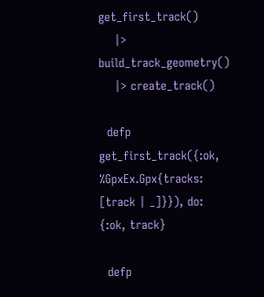get_first_track()
    |> build_track_geometry()
    |> create_track()

  defp get_first_track({:ok, %GpxEx.Gpx{tracks: [track | _]}}), do: {:ok, track}

  defp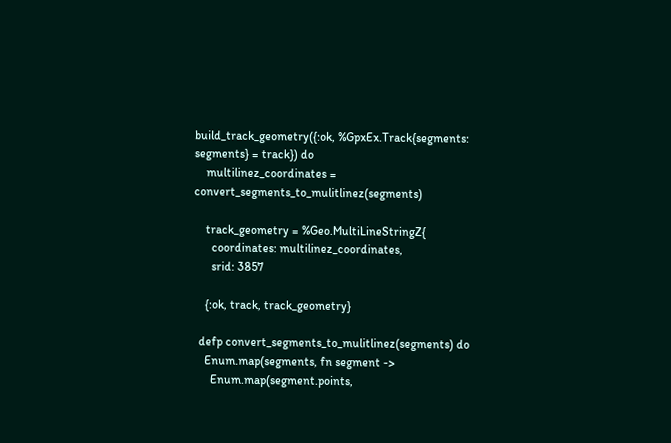build_track_geometry({:ok, %GpxEx.Track{segments: segments} = track}) do
    multilinez_coordinates = convert_segments_to_mulitlinez(segments)

    track_geometry = %Geo.MultiLineStringZ{
      coordinates: multilinez_coordinates,
      srid: 3857

    {:ok, track, track_geometry}

  defp convert_segments_to_mulitlinez(segments) do
    Enum.map(segments, fn segment ->
      Enum.map(segment.points,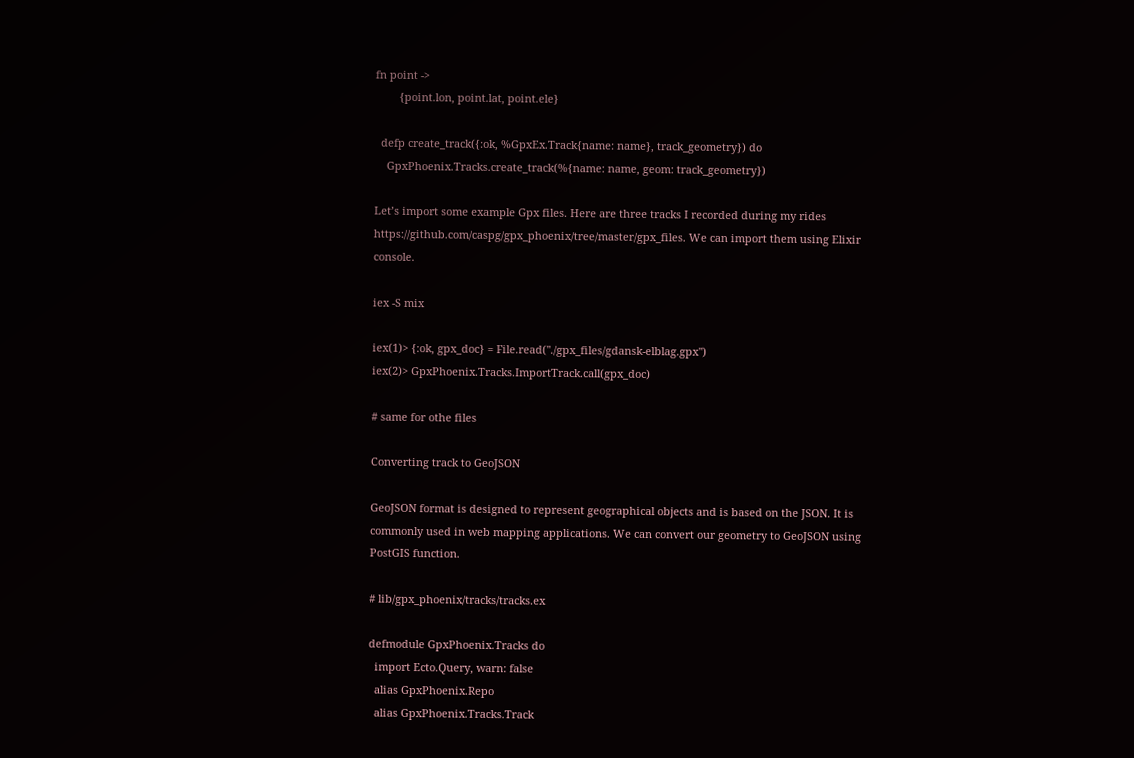fn point ->
        {point.lon, point.lat, point.ele}

  defp create_track({:ok, %GpxEx.Track{name: name}, track_geometry}) do
    GpxPhoenix.Tracks.create_track(%{name: name, geom: track_geometry})

Let’s import some example Gpx files. Here are three tracks I recorded during my rides https://github.com/caspg/gpx_phoenix/tree/master/gpx_files. We can import them using Elixir console.

iex -S mix

iex(1)> {:ok, gpx_doc} = File.read("./gpx_files/gdansk-elblag.gpx")
iex(2)> GpxPhoenix.Tracks.ImportTrack.call(gpx_doc)

# same for othe files

Converting track to GeoJSON

GeoJSON format is designed to represent geographical objects and is based on the JSON. It is commonly used in web mapping applications. We can convert our geometry to GeoJSON using PostGIS function.

# lib/gpx_phoenix/tracks/tracks.ex

defmodule GpxPhoenix.Tracks do
  import Ecto.Query, warn: false
  alias GpxPhoenix.Repo
  alias GpxPhoenix.Tracks.Track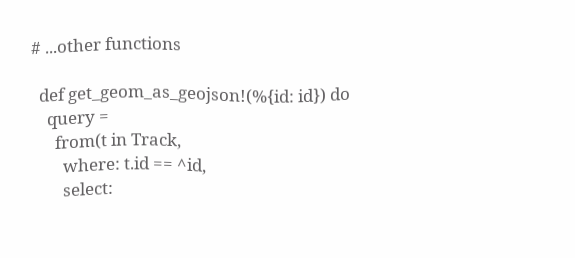# ...other functions

  def get_geom_as_geojson!(%{id: id}) do
    query =
      from(t in Track,
        where: t.id == ^id,
        select: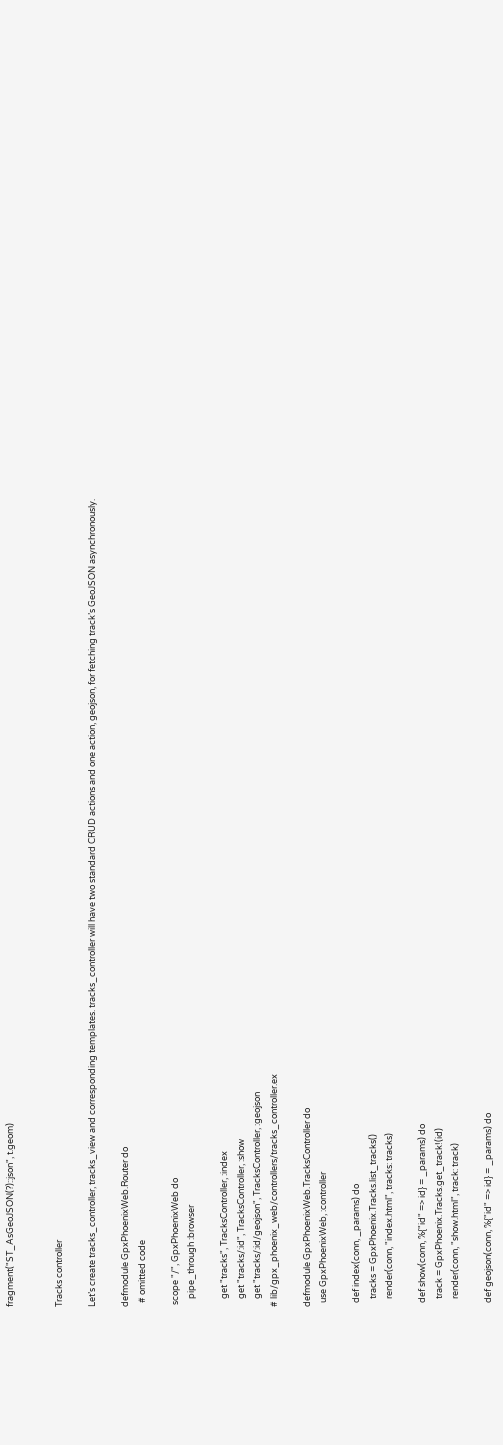fragment("ST_AsGeoJSON(?)::json", t.geom)


Tracks controller

Let’s create tracks_controller, tracks_view and corresponding templates. tracks_controller will have two standard CRUD actions and one action, geojson, for fetching track’s GeoJSON asynchronously.

defmodule GpxPhoenixWeb.Router do
  # omitted code

 scope "/", GpxPhoenixWeb do
    pipe_through :browser

    get "tracks", TracksController, :index
    get "tracks/:id", TracksController, :show
    get "tracks/:id/geojson", TracksController, :geojson
# lib/gpx_phoenix_web/controllers/tracks_controller.ex

defmodule GpxPhoenixWeb.TracksController do
  use GpxPhoenixWeb, :controller

  def index(conn, _params) do
    tracks = GpxPhoenix.Tracks.list_tracks()
    render(conn, "index.html", tracks: tracks)

  def show(conn, %{"id" => id} = _params) do
    track = GpxPhoenix.Tracks.get_track!(id)
    render(conn, "show.html", track: track)

  def geojson(conn, %{"id" => id} = _params) do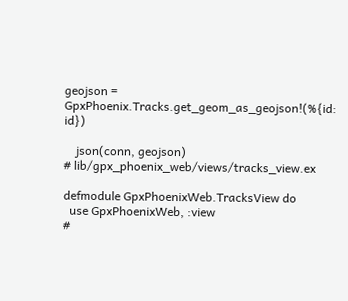geojson = GpxPhoenix.Tracks.get_geom_as_geojson!(%{id: id})

    json(conn, geojson)
# lib/gpx_phoenix_web/views/tracks_view.ex

defmodule GpxPhoenixWeb.TracksView do
  use GpxPhoenixWeb, :view
#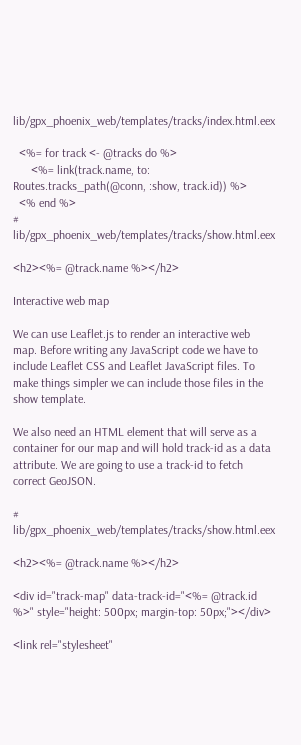lib/gpx_phoenix_web/templates/tracks/index.html.eex

  <%= for track <- @tracks do %>
      <%= link(track.name, to: Routes.tracks_path(@conn, :show, track.id)) %>
  <% end %>
# lib/gpx_phoenix_web/templates/tracks/show.html.eex

<h2><%= @track.name %></h2>

Interactive web map

We can use Leaflet.js to render an interactive web map. Before writing any JavaScript code we have to include Leaflet CSS and Leaflet JavaScript files. To make things simpler we can include those files in the show template.

We also need an HTML element that will serve as a container for our map and will hold track-id as a data attribute. We are going to use a track-id to fetch correct GeoJSON.

# lib/gpx_phoenix_web/templates/tracks/show.html.eex

<h2><%= @track.name %></h2>

<div id="track-map" data-track-id="<%= @track.id %>" style="height: 500px; margin-top: 50px;"></div>

<link rel="stylesheet"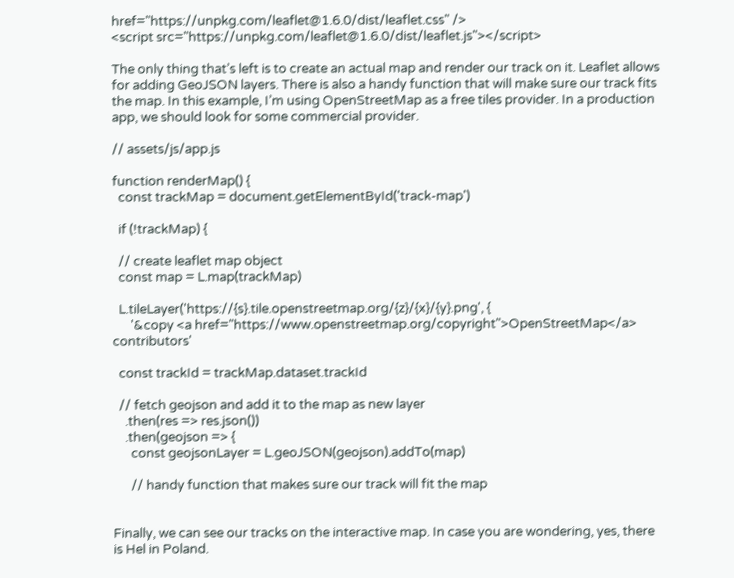href="https://unpkg.com/leaflet@1.6.0/dist/leaflet.css" />
<script src="https://unpkg.com/leaflet@1.6.0/dist/leaflet.js"></script>

The only thing that’s left is to create an actual map and render our track on it. Leaflet allows for adding GeoJSON layers. There is also a handy function that will make sure our track fits the map. In this example, I’m using OpenStreetMap as a free tiles provider. In a production app, we should look for some commercial provider.

// assets/js/app.js

function renderMap() {
  const trackMap = document.getElementById('track-map')

  if (!trackMap) {

  // create leaflet map object
  const map = L.map(trackMap)

  L.tileLayer('https://{s}.tile.openstreetmap.org/{z}/{x}/{y}.png', {
      '&copy <a href="https://www.openstreetmap.org/copyright">OpenStreetMap</a> contributors'

  const trackId = trackMap.dataset.trackId

  // fetch geojson and add it to the map as new layer
    .then(res => res.json())
    .then(geojson => {
      const geojsonLayer = L.geoJSON(geojson).addTo(map)

      // handy function that makes sure our track will fit the map


Finally, we can see our tracks on the interactive map. In case you are wondering, yes, there is Hel in Poland.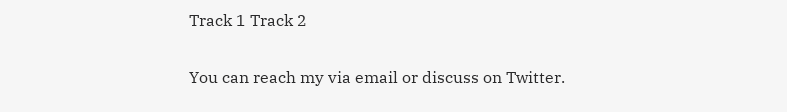Track 1 Track 2


You can reach my via email or discuss on Twitter.